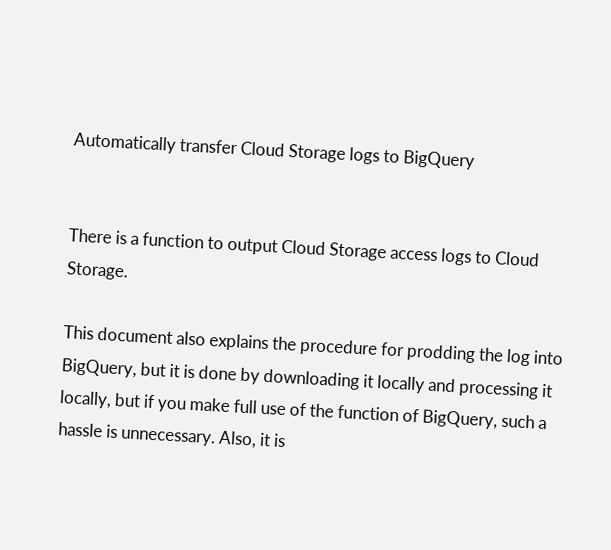Automatically transfer Cloud Storage logs to BigQuery


There is a function to output Cloud Storage access logs to Cloud Storage.

This document also explains the procedure for prodding the log into BigQuery, but it is done by downloading it locally and processing it locally, but if you make full use of the function of BigQuery, such a hassle is unnecessary. Also, it is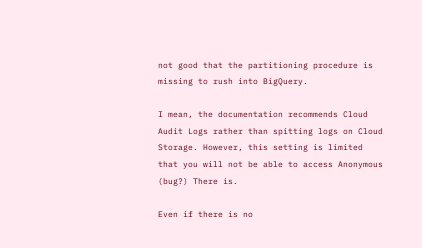not good that the partitioning procedure is missing to rush into BigQuery.

I mean, the documentation recommends Cloud Audit Logs rather than spitting logs on Cloud Storage. However, this setting is limited that you will not be able to access Anonymous (bug?) There is.

Even if there is no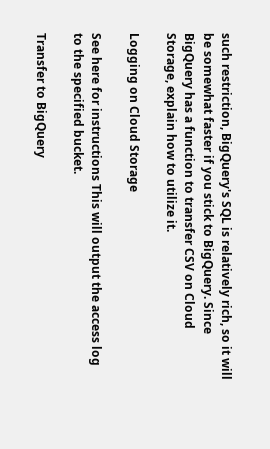such restriction, BigQuery's SQL is relatively rich, so it will be somewhat faster if you stick to BigQuery. Since BigQuery has a function to transfer CSV on Cloud Storage, explain how to utilize it.

Logging on Cloud Storage

See here for instructions This will output the access log to the specified bucket.

Transfer to BigQuery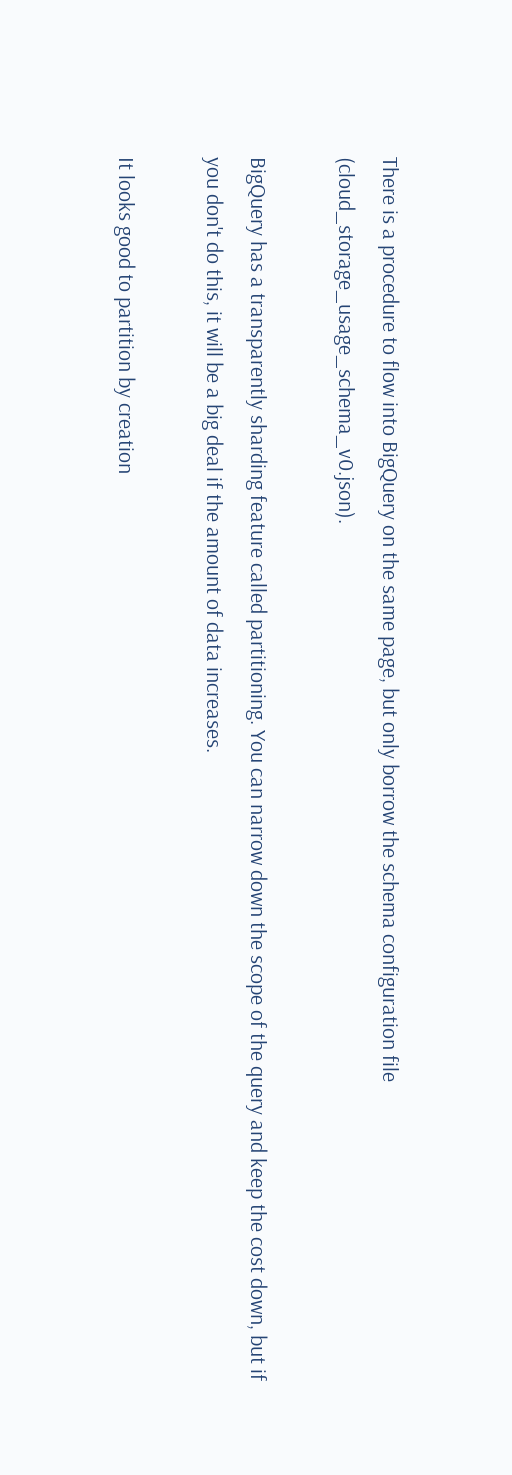There is a procedure to flow into BigQuery on the same page, but only borrow the schema configuration file (cloud_storage_usage_schema_v0.json).

BigQuery has a transparently sharding feature called partitioning. You can narrow down the scope of the query and keep the cost down, but if you don't do this, it will be a big deal if the amount of data increases.

It looks good to partition by creation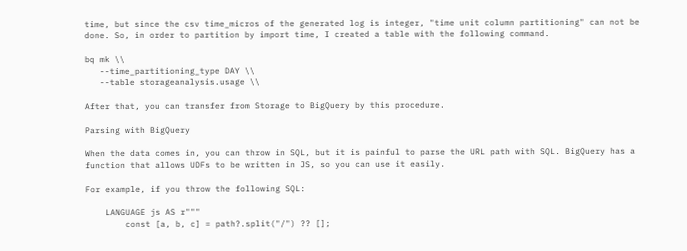time, but since the csv time_micros of the generated log is integer, "time unit column partitioning" can not be done. So, in order to partition by import time, I created a table with the following command.

bq mk \\
   --time_partitioning_type DAY \\
   --table storageanalysis.usage \\

After that, you can transfer from Storage to BigQuery by this procedure.

Parsing with BigQuery

When the data comes in, you can throw in SQL, but it is painful to parse the URL path with SQL. BigQuery has a function that allows UDFs to be written in JS, so you can use it easily.

For example, if you throw the following SQL:

    LANGUAGE js AS r"""
        const [a, b, c] = path?.split("/") ?? [];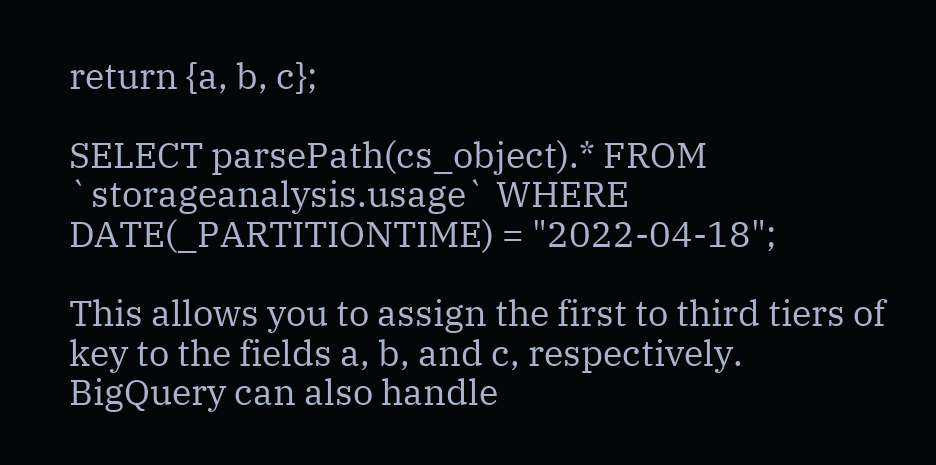return {a, b, c};

SELECT parsePath(cs_object).* FROM `storageanalysis.usage` WHERE DATE(_PARTITIONTIME) = "2022-04-18";

This allows you to assign the first to third tiers of key to the fields a, b, and c, respectively. BigQuery can also handle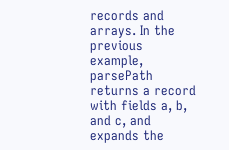records and arrays. In the previous example, parsePath returns a record with fields a, b, and c, and expands the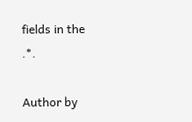fields in the .*.

Author by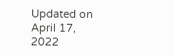Updated on April 17, 2022